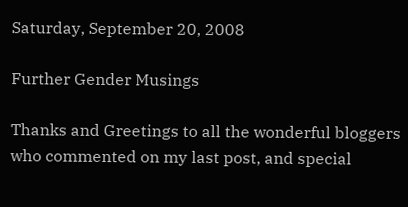Saturday, September 20, 2008

Further Gender Musings

Thanks and Greetings to all the wonderful bloggers who commented on my last post, and special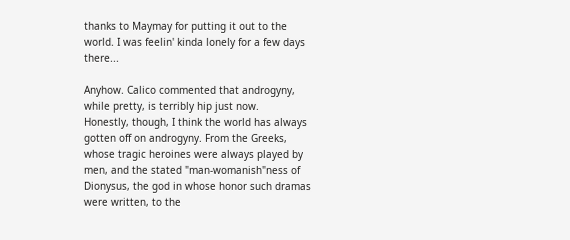thanks to Maymay for putting it out to the world. I was feelin' kinda lonely for a few days there...

Anyhow. Calico commented that androgyny, while pretty, is terribly hip just now.
Honestly, though, I think the world has always gotten off on androgyny. From the Greeks, whose tragic heroines were always played by men, and the stated "man-womanish"ness of Dionysus, the god in whose honor such dramas were written, to the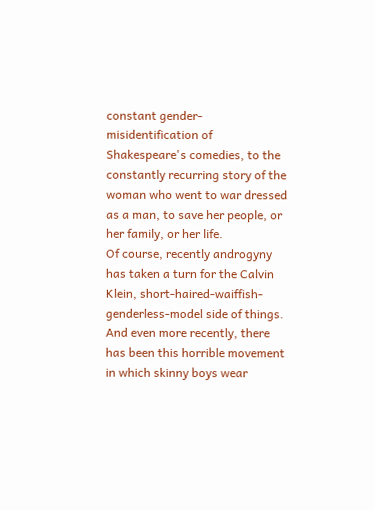constant gender-misidentification of Shakespeare's comedies, to the constantly recurring story of the woman who went to war dressed as a man, to save her people, or her family, or her life.
Of course, recently androgyny has taken a turn for the Calvin Klein, short-haired-waiffish-genderless-model side of things. And even more recently, there has been this horrible movement in which skinny boys wear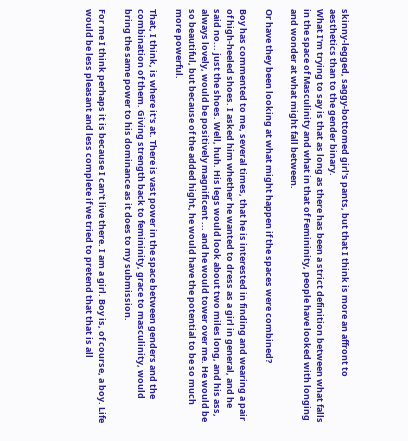skinny-legged, saggy-bottomed girl's pants, but that I think is more an affront to aesthetics than to the gender binary.
What I'm trying to say is that as long as there has been a strict definition between what falls in the space of Masculinity and what in that of Femininity, people have looked with longing and wonder at what might fall between.

Or have they been looking at what might happen if the spaces were combined?

Boy has commented to me, several times, that he is interested in finding and wearing a pair of high-heeled shoes. I asked him whether he wanted to dress as a girl in general, and he said no... just the shoes. Well, huh. His legs would look about two miles long, and his ass, always lovely, would be positively magnificent ... and he would tower over me. He would be so beautiful, but because of the added hight, he would have the potential to be so much more powerful.

That, I think, is where it's at. There is vast power in the space between genders and the combination of them. Giving strength back to femininity, grace to masculinity, would bring the same power to his dominance as it does to my submission.

For me I think perhaps it is because I can't live there. I am a girl. Boy is, of course, a boy. Life would be less pleasant and less complete if we tried to pretend that that is all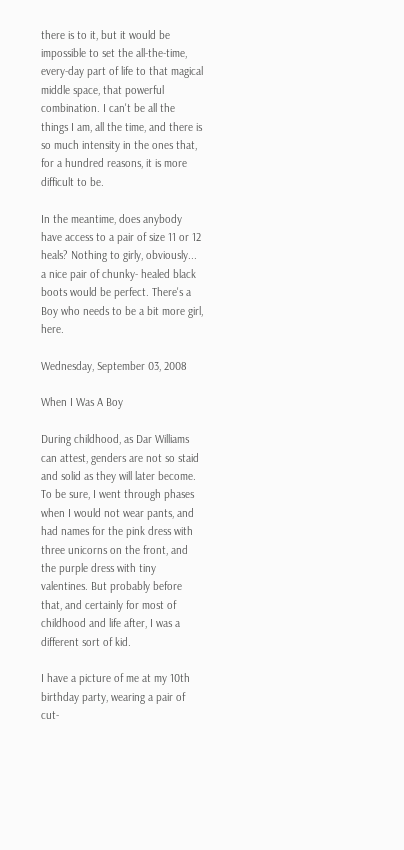there is to it, but it would be impossible to set the all-the-time, every-day part of life to that magical middle space, that powerful combination. I can't be all the things I am, all the time, and there is so much intensity in the ones that, for a hundred reasons, it is more difficult to be.

In the meantime, does anybody have access to a pair of size 11 or 12 heals? Nothing to girly, obviously... a nice pair of chunky- healed black boots would be perfect. There's a Boy who needs to be a bit more girl, here.

Wednesday, September 03, 2008

When I Was A Boy

During childhood, as Dar Williams can attest, genders are not so staid and solid as they will later become. To be sure, I went through phases when I would not wear pants, and had names for the pink dress with three unicorns on the front, and the purple dress with tiny valentines. But probably before that, and certainly for most of childhood and life after, I was a different sort of kid.

I have a picture of me at my 10th birthday party, wearing a pair of cut-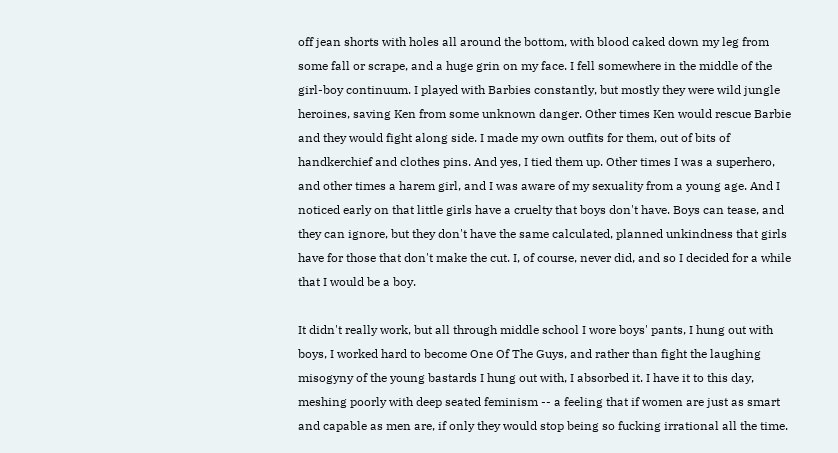off jean shorts with holes all around the bottom, with blood caked down my leg from some fall or scrape, and a huge grin on my face. I fell somewhere in the middle of the girl-boy continuum. I played with Barbies constantly, but mostly they were wild jungle heroines, saving Ken from some unknown danger. Other times Ken would rescue Barbie and they would fight along side. I made my own outfits for them, out of bits of handkerchief and clothes pins. And yes, I tied them up. Other times I was a superhero, and other times a harem girl, and I was aware of my sexuality from a young age. And I noticed early on that little girls have a cruelty that boys don't have. Boys can tease, and they can ignore, but they don't have the same calculated, planned unkindness that girls have for those that don't make the cut. I, of course, never did, and so I decided for a while that I would be a boy.

It didn't really work, but all through middle school I wore boys' pants, I hung out with boys, I worked hard to become One Of The Guys, and rather than fight the laughing misogyny of the young bastards I hung out with, I absorbed it. I have it to this day, meshing poorly with deep seated feminism -- a feeling that if women are just as smart and capable as men are, if only they would stop being so fucking irrational all the time.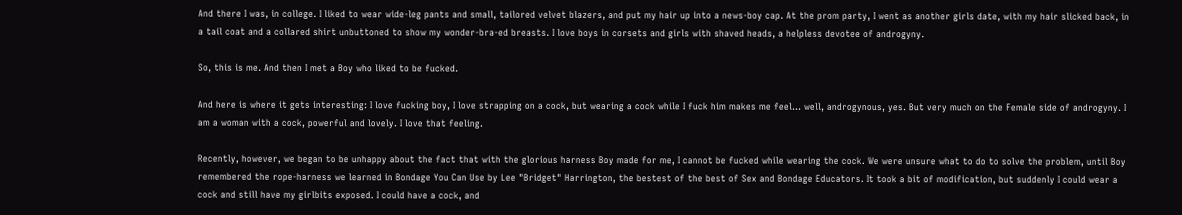And there I was, in college. I liked to wear wide-leg pants and small, tailored velvet blazers, and put my hair up into a news-boy cap. At the prom party, I went as another girls date, with my hair slicked back, in a tail coat and a collared shirt unbuttoned to show my wonder-bra-ed breasts. I love boys in corsets and girls with shaved heads, a helpless devotee of androgyny.

So, this is me. And then I met a Boy who liked to be fucked.

And here is where it gets interesting: I love fucking boy, I love strapping on a cock, but wearing a cock while I fuck him makes me feel... well, androgynous, yes. But very much on the Female side of androgyny. I am a woman with a cock, powerful and lovely. I love that feeling.

Recently, however, we began to be unhappy about the fact that with the glorious harness Boy made for me, I cannot be fucked while wearing the cock. We were unsure what to do to solve the problem, until Boy remembered the rope-harness we learned in Bondage You Can Use by Lee "Bridget" Harrington, the bestest of the best of Sex and Bondage Educators. It took a bit of modification, but suddenly I could wear a cock and still have my girlbits exposed. I could have a cock, and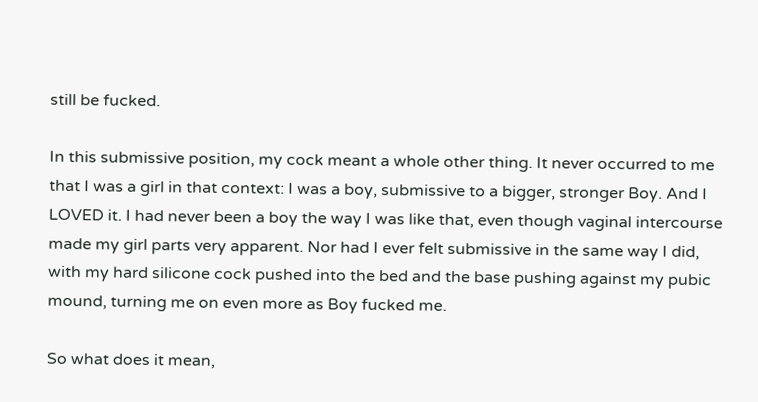still be fucked.

In this submissive position, my cock meant a whole other thing. It never occurred to me that I was a girl in that context: I was a boy, submissive to a bigger, stronger Boy. And I LOVED it. I had never been a boy the way I was like that, even though vaginal intercourse made my girl parts very apparent. Nor had I ever felt submissive in the same way I did, with my hard silicone cock pushed into the bed and the base pushing against my pubic mound, turning me on even more as Boy fucked me.

So what does it mean,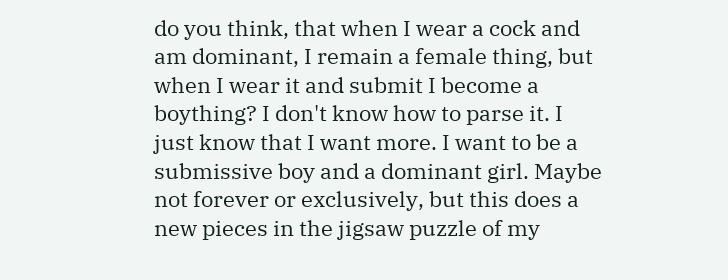do you think, that when I wear a cock and am dominant, I remain a female thing, but when I wear it and submit I become a boything? I don't know how to parse it. I just know that I want more. I want to be a submissive boy and a dominant girl. Maybe not forever or exclusively, but this does a new pieces in the jigsaw puzzle of my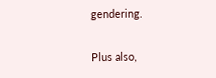gendering.

Plus also,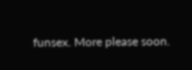funsex. More please soon.